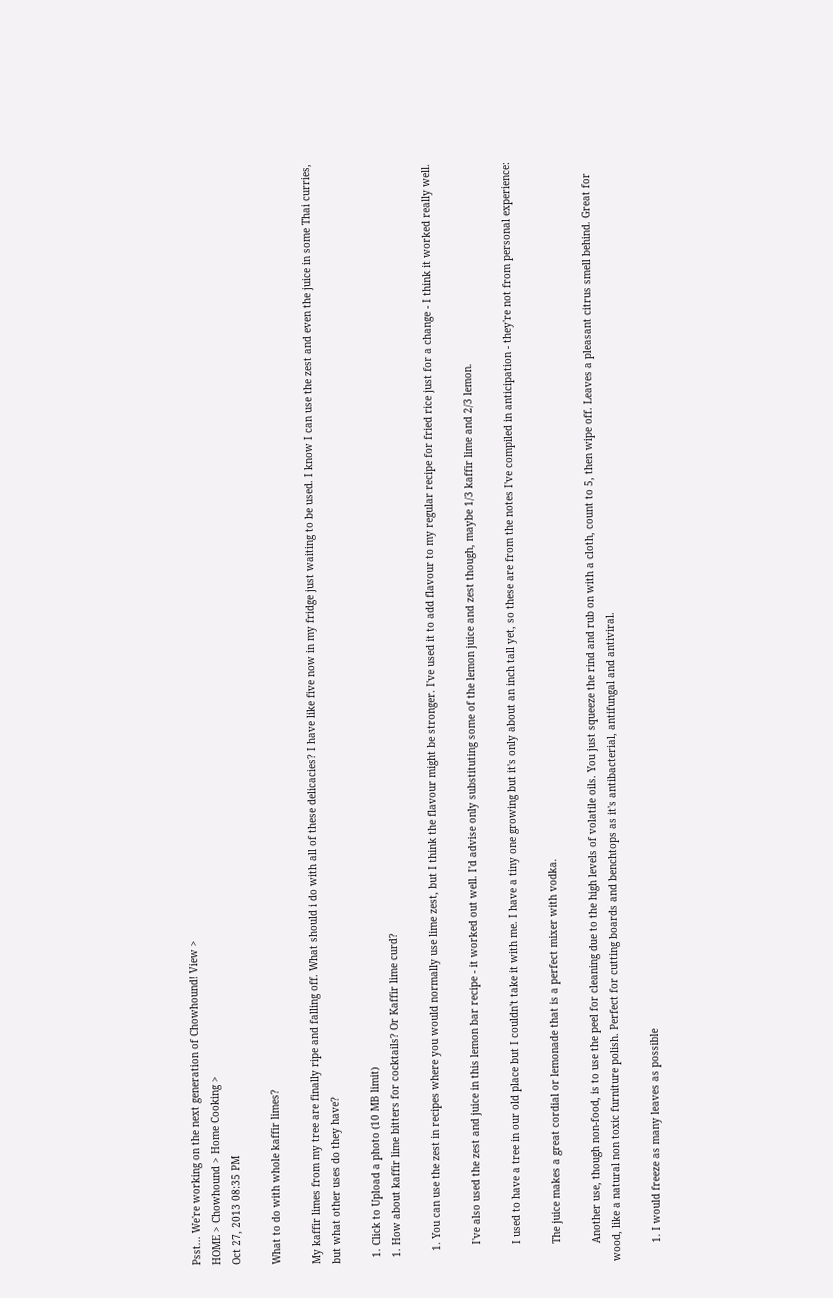Psst... We're working on the next generation of Chowhound! View >
HOME > Chowhound > Home Cooking >
Oct 27, 2013 08:35 PM

What to do with whole kaffir limes?

My kaffir limes from my tree are finally ripe and falling off. What should i do with all of these delicacies? I have like five now in my fridge just waiting to be used. I know I can use the zest and even the juice in some Thai curries, but what other uses do they have?

  1. Click to Upload a photo (10 MB limit)
  1. How about kaffir lime bitters for cocktails? Or Kaffir lime curd?

    1. You can use the zest in recipes where you would normally use lime zest, but I think the flavour might be stronger. I've used it to add flavour to my regular recipe for fried rice just for a change - I think it worked really well.

      I've also used the zest and juice in this lemon bar recipe - it worked out well. I'd advise only substituting some of the lemon juice and zest though, maybe 1/3 kaffir lime and 2/3 lemon.

      I used to have a tree in our old place but I couldn't take it with me. I have a tiny one growing but it's only about an inch tall yet, so these are from the notes I've compiled in anticipation - they're not from personal experience:

      The juice makes a great cordial or lemonade that is a perfect mixer with vodka.

      Another use, though non-food, is to use the peel for cleaning due to the high levels of volatile oils. You just squeeze the rind and rub on with a cloth, count to 5, then wipe off. Leaves a pleasant citrus smell behind. Great for wood, like a natural non toxic furniture polish. Perfect for cutting boards and benchtops as it's antibacterial, antifungal and antiviral.

      1. I would freeze as many leaves as possible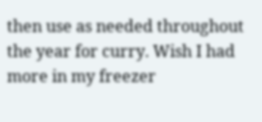then use as needed throughout the year for curry. Wish I had more in my freezer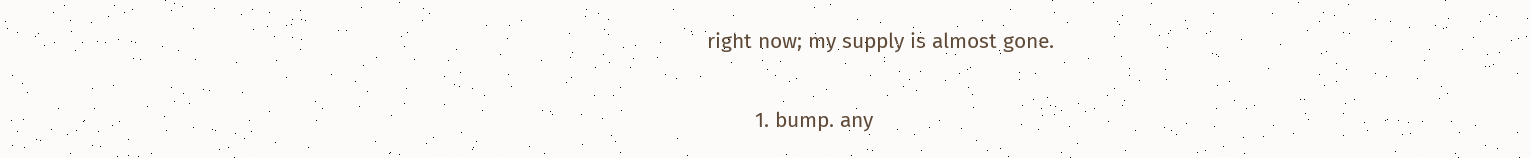right now; my supply is almost gone.

        1. bump. any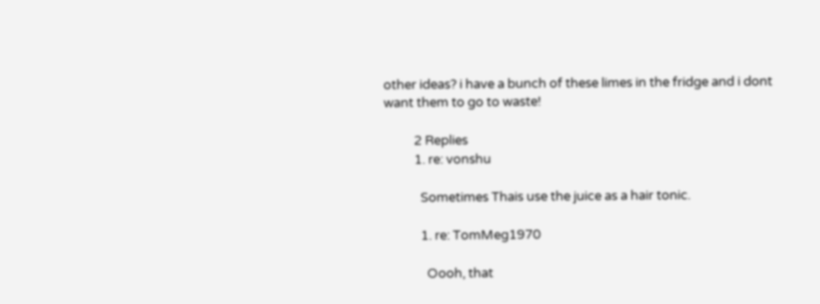other ideas? i have a bunch of these limes in the fridge and i dont want them to go to waste!

          2 Replies
          1. re: vonshu

            Sometimes Thais use the juice as a hair tonic.

            1. re: TomMeg1970

              Oooh, that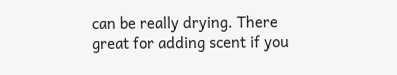can be really drying. There great for adding scent if you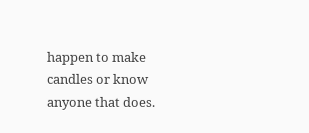happen to make candles or know anyone that does.